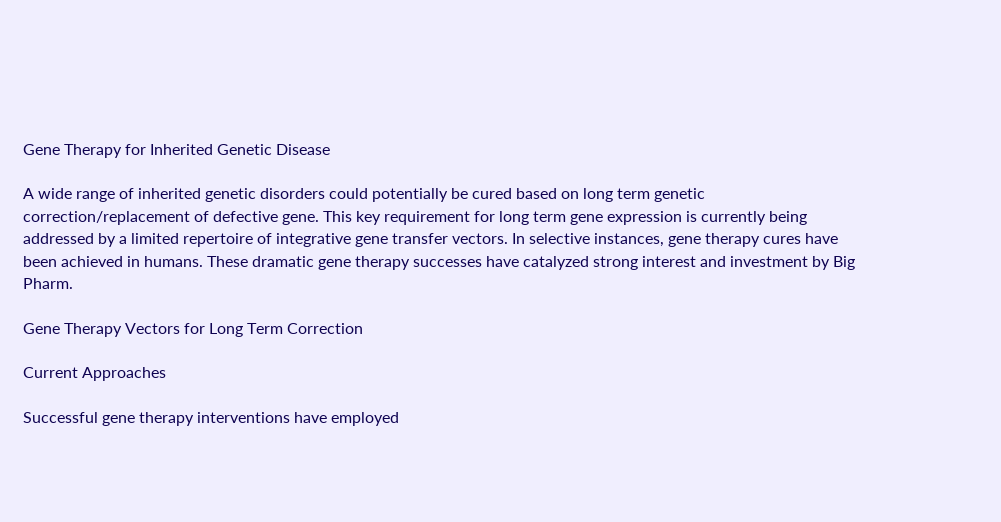Gene Therapy for Inherited Genetic Disease

A wide range of inherited genetic disorders could potentially be cured based on long term genetic correction/replacement of defective gene. This key requirement for long term gene expression is currently being addressed by a limited repertoire of integrative gene transfer vectors. In selective instances, gene therapy cures have been achieved in humans. These dramatic gene therapy successes have catalyzed strong interest and investment by Big Pharm.

Gene Therapy Vectors for Long Term Correction

Current Approaches

Successful gene therapy interventions have employed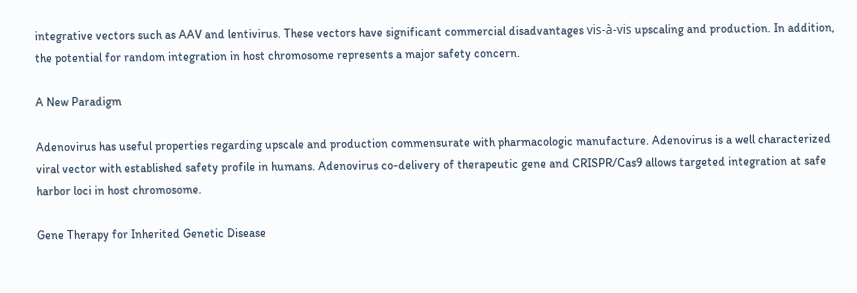integrative vectors such as AAV and lentivirus. These vectors have significant commercial disadvantages vis-à-vis upscaling and production. In addition, the potential for random integration in host chromosome represents a major safety concern.

A New Paradigm

Adenovirus has useful properties regarding upscale and production commensurate with pharmacologic manufacture. Adenovirus is a well characterized viral vector with established safety profile in humans. Adenovirus co-delivery of therapeutic gene and CRISPR/Cas9 allows targeted integration at safe harbor loci in host chromosome.

Gene Therapy for Inherited Genetic Disease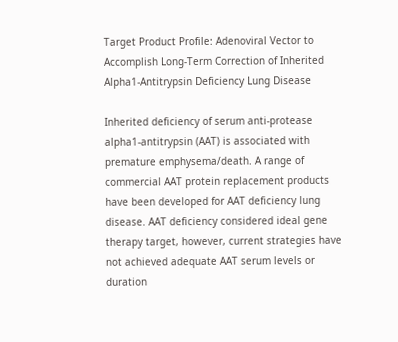Target Product Profile: Adenoviral Vector to Accomplish Long-Term Correction of Inherited Alpha1-Antitrypsin Deficiency Lung Disease

Inherited deficiency of serum anti-protease alpha1-antitrypsin (AAT) is associated with premature emphysema/death. A range of commercial AAT protein replacement products have been developed for AAT deficiency lung disease. AAT deficiency considered ideal gene therapy target, however, current strategies have not achieved adequate AAT serum levels or duration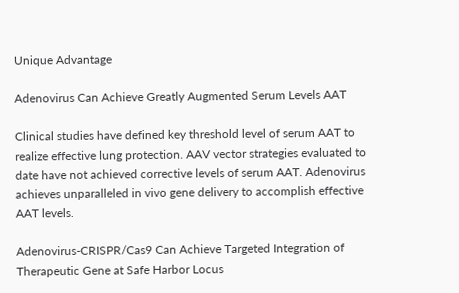Unique Advantage

Adenovirus Can Achieve Greatly Augmented Serum Levels AAT

Clinical studies have defined key threshold level of serum AAT to realize effective lung protection. AAV vector strategies evaluated to date have not achieved corrective levels of serum AAT. Adenovirus achieves unparalleled in vivo gene delivery to accomplish effective AAT levels.

Adenovirus-CRISPR/Cas9 Can Achieve Targeted Integration of Therapeutic Gene at Safe Harbor Locus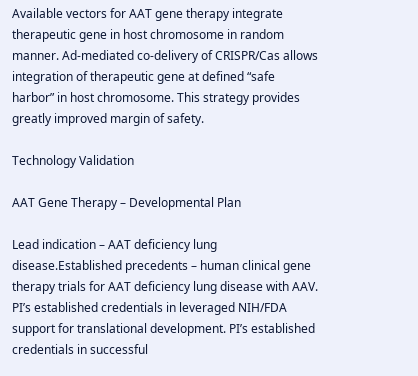Available vectors for AAT gene therapy integrate therapeutic gene in host chromosome in random manner. Ad-mediated co-delivery of CRISPR/Cas allows integration of therapeutic gene at defined “safe harbor” in host chromosome. This strategy provides greatly improved margin of safety.

Technology Validation

AAT Gene Therapy – Developmental Plan

Lead indication – AAT deficiency lung disease.Established precedents – human clinical gene therapy trials for AAT deficiency lung disease with AAV. PI’s established credentials in leveraged NIH/FDA support for translational development. PI’s established credentials in successful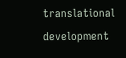translational development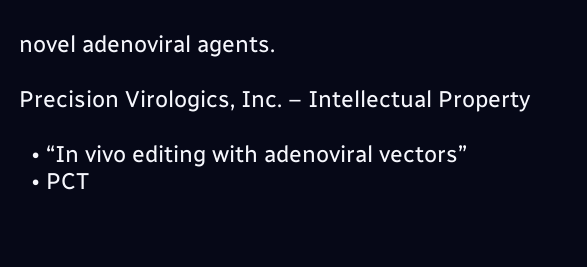novel adenoviral agents.

Precision Virologics, Inc. – Intellectual Property

  • “In vivo editing with adenoviral vectors”
  • PCT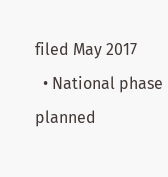filed May 2017
  • National phase planned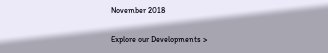November 2018

Explore our Developments >